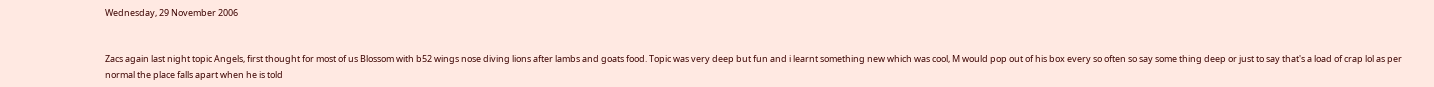Wednesday, 29 November 2006


Zacs again last night topic Angels, first thought for most of us Blossom with b52 wings nose diving lions after lambs and goats food. Topic was very deep but fun and i learnt something new which was cool, M would pop out of his box every so often so say some thing deep or just to say that's a load of crap lol as per normal the place falls apart when he is told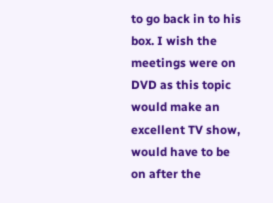to go back in to his box. I wish the meetings were on DVD as this topic would make an excellent TV show, would have to be on after the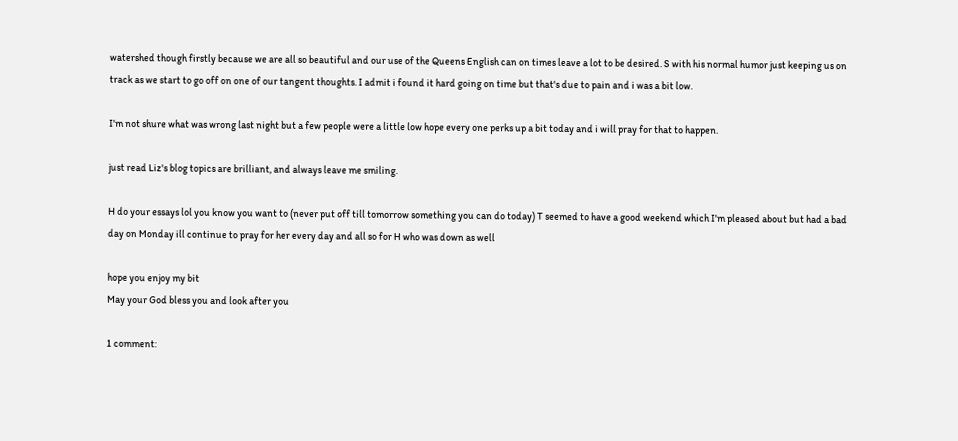watershed though firstly because we are all so beautiful and our use of the Queens English can on times leave a lot to be desired. S with his normal humor just keeping us on track as we start to go off on one of our tangent thoughts. I admit i found it hard going on time but that's due to pain and i was a bit low.

I'm not shure what was wrong last night but a few people were a little low hope every one perks up a bit today and i will pray for that to happen.

just read Liz's blog topics are brilliant, and always leave me smiling.

H do your essays lol you know you want to (never put off till tomorrow something you can do today) T seemed to have a good weekend which I'm pleased about but had a bad day on Monday ill continue to pray for her every day and all so for H who was down as well

hope you enjoy my bit
May your God bless you and look after you

1 comment: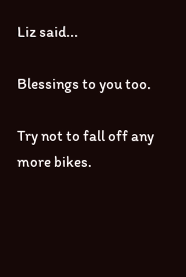Liz said...

Blessings to you too.

Try not to fall off any more bikes.